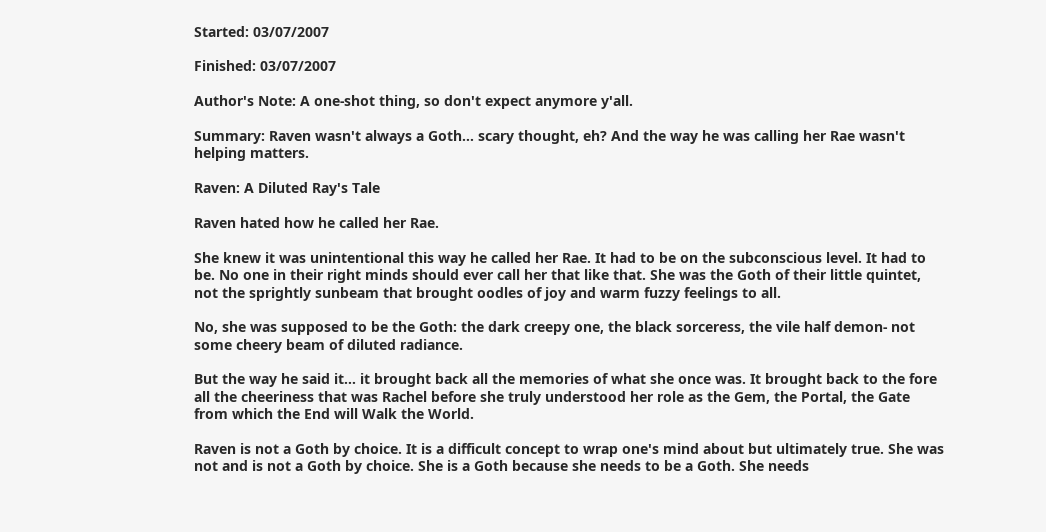Started: 03/07/2007

Finished: 03/07/2007

Author's Note: A one-shot thing, so don't expect anymore y'all.

Summary: Raven wasn't always a Goth… scary thought, eh? And the way he was calling her Rae wasn't helping matters.

Raven: A Diluted Ray's Tale

Raven hated how he called her Rae.

She knew it was unintentional this way he called her Rae. It had to be on the subconscious level. It had to be. No one in their right minds should ever call her that like that. She was the Goth of their little quintet, not the sprightly sunbeam that brought oodles of joy and warm fuzzy feelings to all.

No, she was supposed to be the Goth: the dark creepy one, the black sorceress, the vile half demon- not some cheery beam of diluted radiance.

But the way he said it… it brought back all the memories of what she once was. It brought back to the fore all the cheeriness that was Rachel before she truly understood her role as the Gem, the Portal, the Gate from which the End will Walk the World.

Raven is not a Goth by choice. It is a difficult concept to wrap one's mind about but ultimately true. She was not and is not a Goth by choice. She is a Goth because she needs to be a Goth. She needs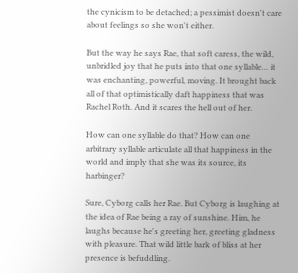the cynicism to be detached; a pessimist doesn't care about feelings so she won't either.

But the way he says Rae, that soft caress, the wild, unbridled joy that he puts into that one syllable… it was enchanting, powerful, moving. It brought back all of that optimistically daft happiness that was Rachel Roth. And it scares the hell out of her.

How can one syllable do that? How can one arbitrary syllable articulate all that happiness in the world and imply that she was its source, its harbinger?

Sure, Cyborg calls her Rae. But Cyborg is laughing at the idea of Rae being a ray of sunshine. Him, he laughs because he's greeting her, greeting gladness with pleasure. That wild little bark of bliss at her presence is befuddling.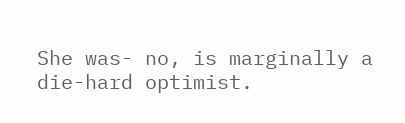She was- no, is marginally a die-hard optimist.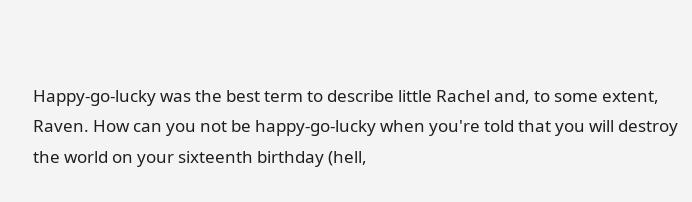Happy-go-lucky was the best term to describe little Rachel and, to some extent, Raven. How can you not be happy-go-lucky when you're told that you will destroy the world on your sixteenth birthday (hell,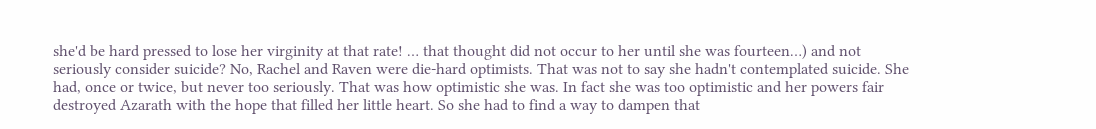she'd be hard pressed to lose her virginity at that rate! … that thought did not occur to her until she was fourteen…) and not seriously consider suicide? No, Rachel and Raven were die-hard optimists. That was not to say she hadn't contemplated suicide. She had, once or twice, but never too seriously. That was how optimistic she was. In fact she was too optimistic and her powers fair destroyed Azarath with the hope that filled her little heart. So she had to find a way to dampen that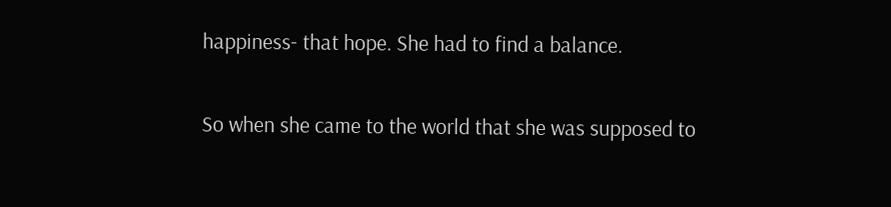happiness- that hope. She had to find a balance.

So when she came to the world that she was supposed to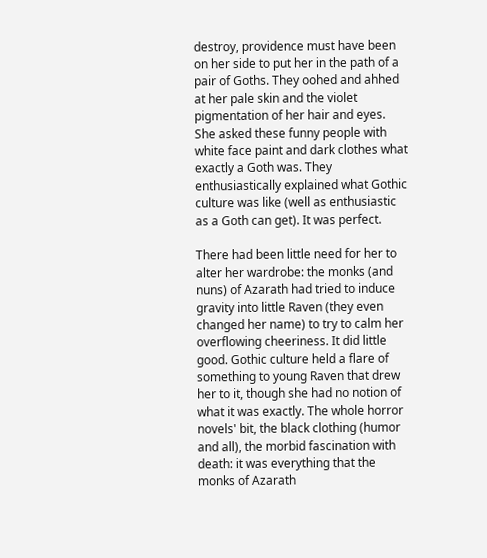destroy, providence must have been on her side to put her in the path of a pair of Goths. They oohed and ahhed at her pale skin and the violet pigmentation of her hair and eyes. She asked these funny people with white face paint and dark clothes what exactly a Goth was. They enthusiastically explained what Gothic culture was like (well as enthusiastic as a Goth can get). It was perfect.

There had been little need for her to alter her wardrobe: the monks (and nuns) of Azarath had tried to induce gravity into little Raven (they even changed her name) to try to calm her overflowing cheeriness. It did little good. Gothic culture held a flare of something to young Raven that drew her to it, though she had no notion of what it was exactly. The whole horror novels' bit, the black clothing (humor and all), the morbid fascination with death: it was everything that the monks of Azarath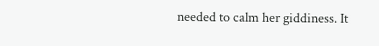needed to calm her giddiness. It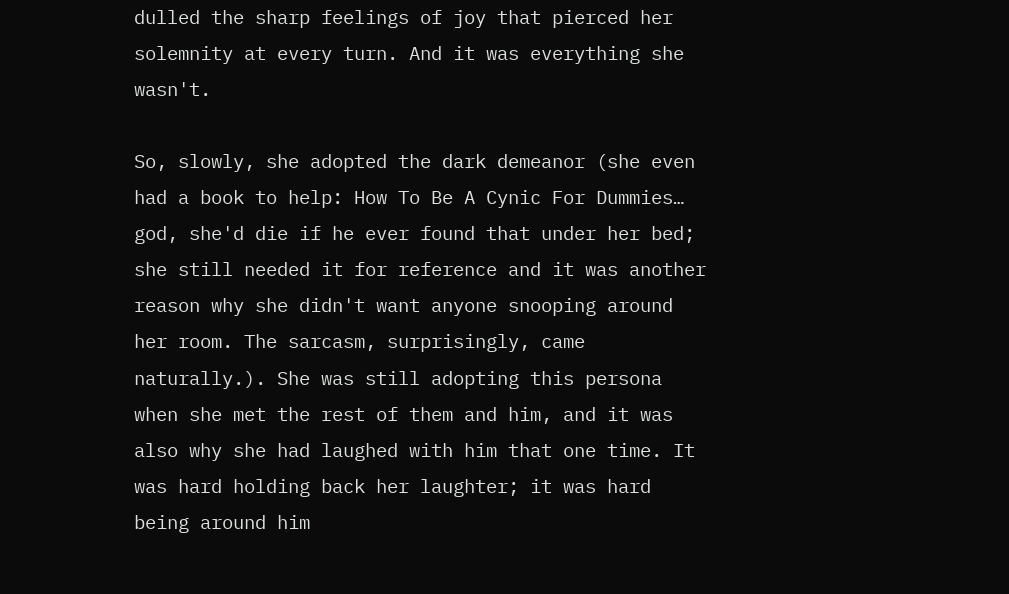dulled the sharp feelings of joy that pierced her solemnity at every turn. And it was everything she wasn't.

So, slowly, she adopted the dark demeanor (she even had a book to help: How To Be A Cynic For Dummies… god, she'd die if he ever found that under her bed; she still needed it for reference and it was another reason why she didn't want anyone snooping around her room. The sarcasm, surprisingly, came naturally.). She was still adopting this persona when she met the rest of them and him, and it was also why she had laughed with him that one time. It was hard holding back her laughter; it was hard being around him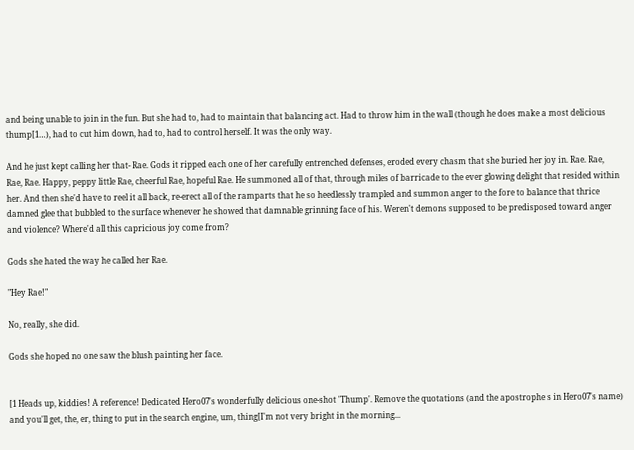and being unable to join in the fun. But she had to, had to maintain that balancing act. Had to throw him in the wall (though he does make a most delicious thump[1…), had to cut him down, had to, had to control herself. It was the only way.

And he just kept calling her that- Rae. Gods it ripped each one of her carefully entrenched defenses, eroded every chasm that she buried her joy in. Rae. Rae, Rae, Rae. Happy, peppy little Rae, cheerful Rae, hopeful Rae. He summoned all of that, through miles of barricade to the ever glowing delight that resided within her. And then she'd have to reel it all back, re-erect all of the ramparts that he so heedlessly trampled and summon anger to the fore to balance that thrice damned glee that bubbled to the surface whenever he showed that damnable grinning face of his. Weren't demons supposed to be predisposed toward anger and violence? Where'd all this capricious joy come from?

Gods she hated the way he called her Rae.

"Hey Rae!"

No, really, she did.

Gods she hoped no one saw the blush painting her face.


[1 Heads up, kiddies! A reference! Dedicated Hero07's wonderfully delicious one-shot 'Thump'. Remove the quotations (and the apostrophe s in Hero07's name) and you'll get, the, er, thing to put in the search engine, um, thing[I'm not very bright in the morning...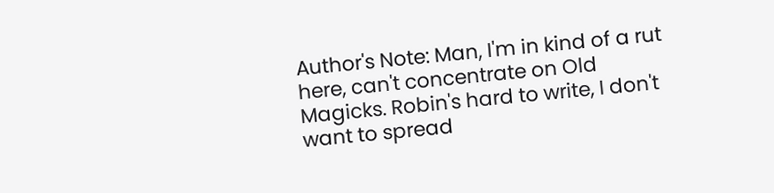Author's Note: Man, I'm in kind of a rut here, can't concentrate on Old Magicks. Robin's hard to write, I don't want to spread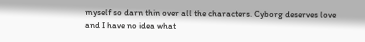myself so darn thin over all the characters. Cyborg deserves love and I have no idea what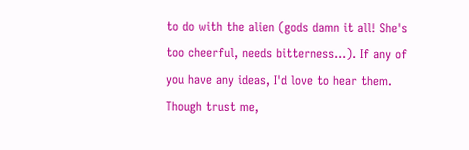to do with the alien (gods damn it all! She's too cheerful, needs bitterness…). If any of you have any ideas, I'd love to hear them. Though trust me,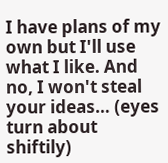I have plans of my own but I'll use what I like. And no, I won't steal your ideas… (eyes turn about shiftily)